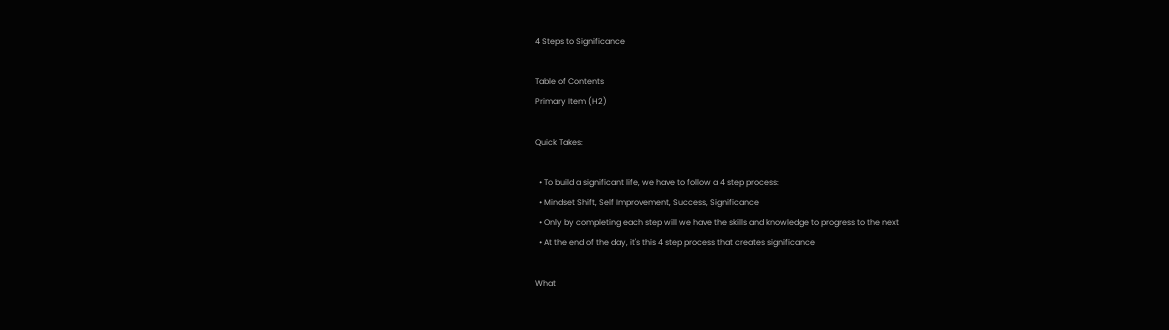4 Steps to Significance

Table of Contents
Primary Item (H2)

Quick Takes:

  • To build a significant life, we have to follow a 4 step process:
  • Mindset Shift, Self Improvement, Success, Significance
  • Only by completing each step will we have the skills and knowledge to progress to the next
  • At the end of the day, it's this 4 step process that creates significance

What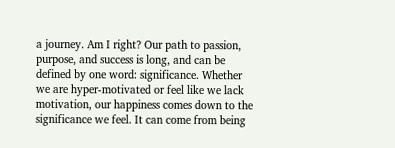a journey. Am I right? Our path to passion, purpose, and success is long, and can be defined by one word: significance. Whether we are hyper-motivated or feel like we lack motivation, our happiness comes down to the significance we feel. It can come from being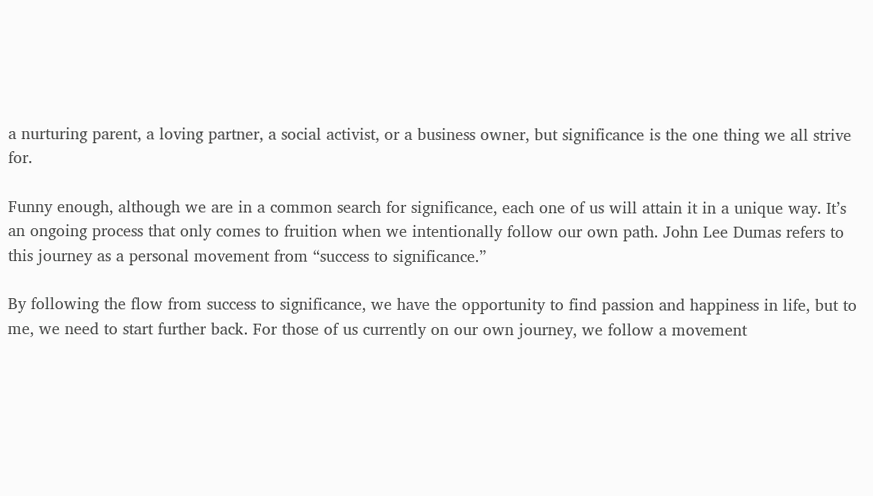a nurturing parent, a loving partner, a social activist, or a business owner, but significance is the one thing we all strive for.

Funny enough, although we are in a common search for significance, each one of us will attain it in a unique way. It’s an ongoing process that only comes to fruition when we intentionally follow our own path. John Lee Dumas refers to this journey as a personal movement from “success to significance.”

By following the flow from success to significance, we have the opportunity to find passion and happiness in life, but to me, we need to start further back. For those of us currently on our own journey, we follow a movement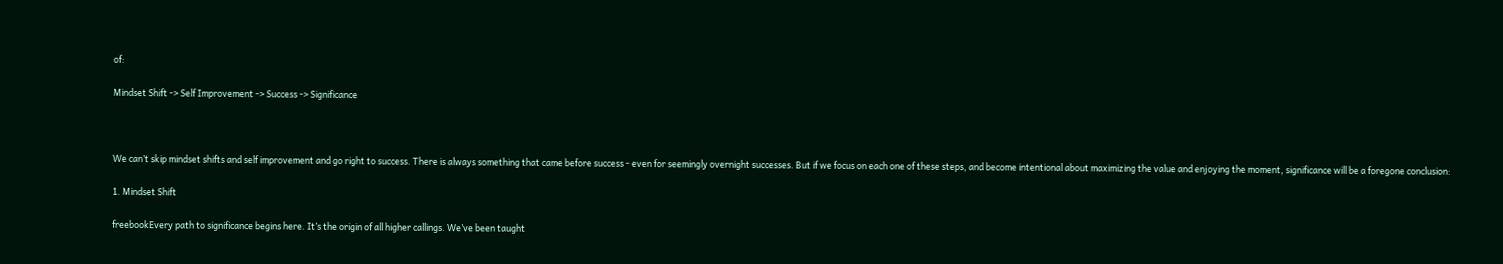of:

Mindset Shift -> Self Improvement -> Success -> Significance



We can’t skip mindset shifts and self improvement and go right to success. There is always something that came before success - even for seemingly overnight successes. But if we focus on each one of these steps, and become intentional about maximizing the value and enjoying the moment, significance will be a foregone conclusion:

1. Mindset Shift

freebookEvery path to significance begins here. It’s the origin of all higher callings. We’ve been taught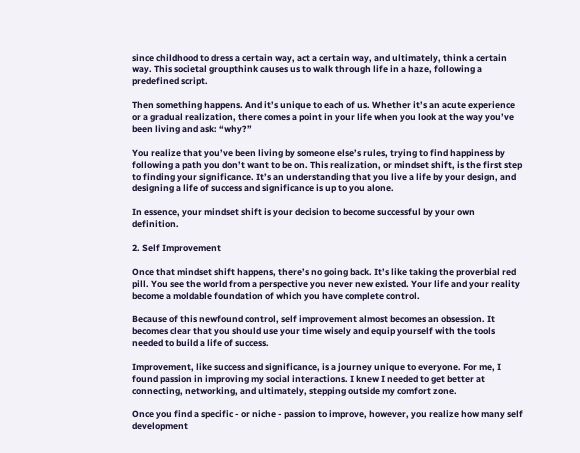since childhood to dress a certain way, act a certain way, and ultimately, think a certain way. This societal groupthink causes us to walk through life in a haze, following a predefined script.

Then something happens. And it’s unique to each of us. Whether it’s an acute experience or a gradual realization, there comes a point in your life when you look at the way you’ve been living and ask: “why?”

You realize that you’ve been living by someone else’s rules, trying to find happiness by following a path you don’t want to be on. This realization, or mindset shift, is the first step to finding your significance. It’s an understanding that you live a life by your design, and designing a life of success and significance is up to you alone.

In essence, your mindset shift is your decision to become successful by your own definition.

2. Self Improvement

Once that mindset shift happens, there’s no going back. It’s like taking the proverbial red pill. You see the world from a perspective you never new existed. Your life and your reality become a moldable foundation of which you have complete control.

Because of this newfound control, self improvement almost becomes an obsession. It becomes clear that you should use your time wisely and equip yourself with the tools needed to build a life of success.

Improvement, like success and significance, is a journey unique to everyone. For me, I found passion in improving my social interactions. I knew I needed to get better at connecting, networking, and ultimately, stepping outside my comfort zone.

Once you find a specific - or niche - passion to improve, however, you realize how many self development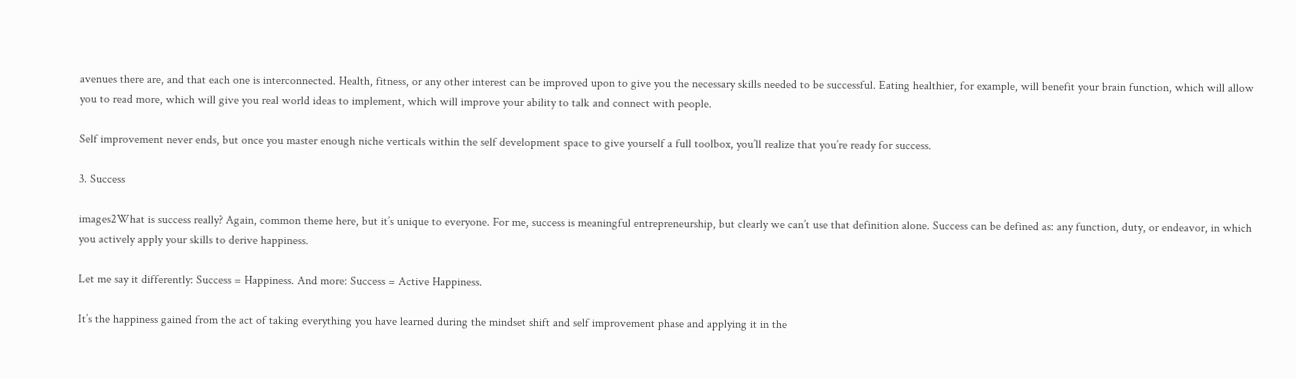avenues there are, and that each one is interconnected. Health, fitness, or any other interest can be improved upon to give you the necessary skills needed to be successful. Eating healthier, for example, will benefit your brain function, which will allow you to read more, which will give you real world ideas to implement, which will improve your ability to talk and connect with people.

Self improvement never ends, but once you master enough niche verticals within the self development space to give yourself a full toolbox, you’ll realize that you’re ready for success.

3. Success

images2What is success really? Again, common theme here, but it’s unique to everyone. For me, success is meaningful entrepreneurship, but clearly we can’t use that definition alone. Success can be defined as: any function, duty, or endeavor, in which you actively apply your skills to derive happiness.

Let me say it differently: Success = Happiness. And more: Success = Active Happiness.

It’s the happiness gained from the act of taking everything you have learned during the mindset shift and self improvement phase and applying it in the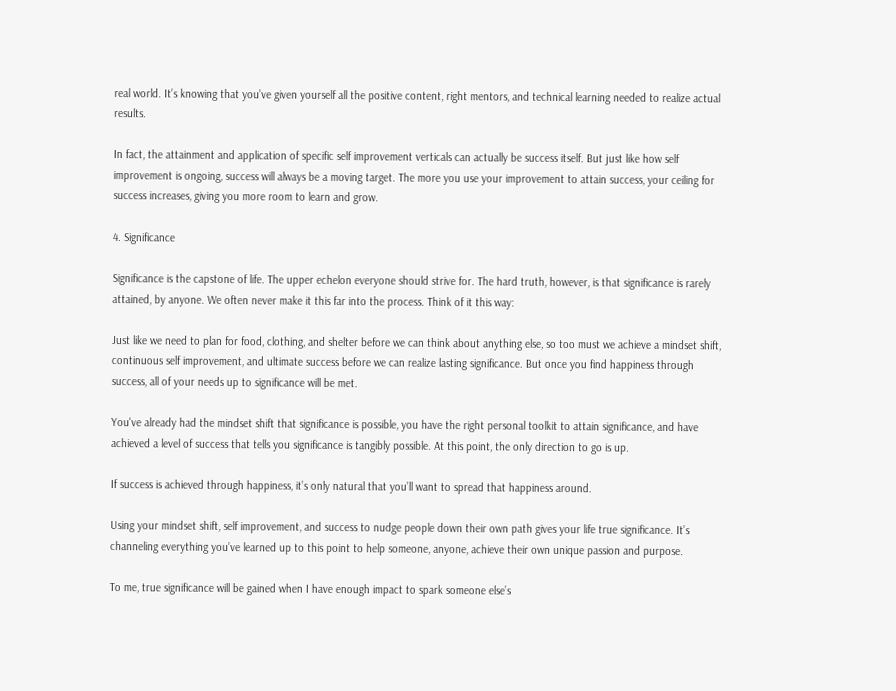real world. It’s knowing that you’ve given yourself all the positive content, right mentors, and technical learning needed to realize actual results.

In fact, the attainment and application of specific self improvement verticals can actually be success itself. But just like how self improvement is ongoing, success will always be a moving target. The more you use your improvement to attain success, your ceiling for success increases, giving you more room to learn and grow.

4. Significance

Significance is the capstone of life. The upper echelon everyone should strive for. The hard truth, however, is that significance is rarely attained, by anyone. We often never make it this far into the process. Think of it this way:

Just like we need to plan for food, clothing, and shelter before we can think about anything else, so too must we achieve a mindset shift, continuous self improvement, and ultimate success before we can realize lasting significance. But once you find happiness through success, all of your needs up to significance will be met.

You've already had the mindset shift that significance is possible, you have the right personal toolkit to attain significance, and have achieved a level of success that tells you significance is tangibly possible. At this point, the only direction to go is up.

If success is achieved through happiness, it’s only natural that you’ll want to spread that happiness around.

Using your mindset shift, self improvement, and success to nudge people down their own path gives your life true significance. It’s channeling everything you’ve learned up to this point to help someone, anyone, achieve their own unique passion and purpose.

To me, true significance will be gained when I have enough impact to spark someone else’s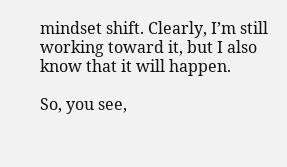mindset shift. Clearly, I’m still working toward it, but I also know that it will happen.

So, you see,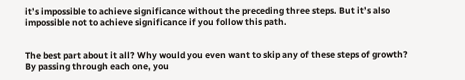it’s impossible to achieve significance without the preceding three steps. But it’s also impossible not to achieve significance if you follow this path.


The best part about it all? Why would you even want to skip any of these steps of growth? By passing through each one, you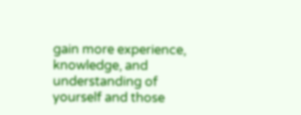gain more experience, knowledge, and understanding of yourself and those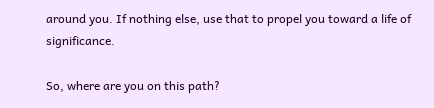around you. If nothing else, use that to propel you toward a life of significance.

So, where are you on this path?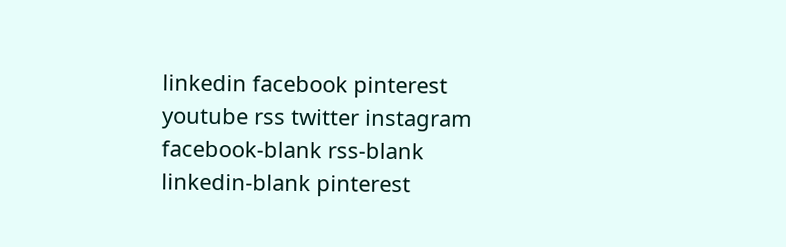linkedin facebook pinterest youtube rss twitter instagram facebook-blank rss-blank linkedin-blank pinterest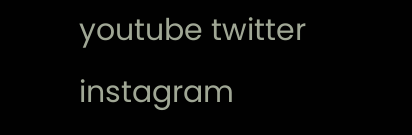youtube twitter instagram